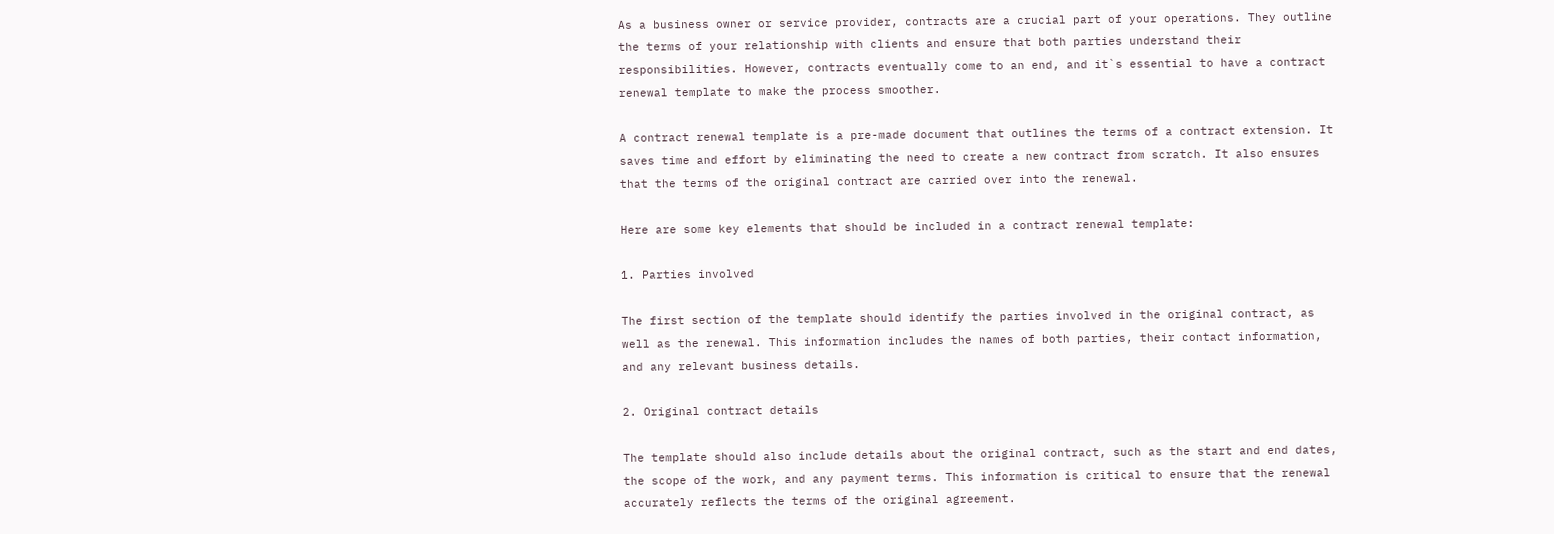As a business owner or service provider, contracts are a crucial part of your operations. They outline the terms of your relationship with clients and ensure that both parties understand their responsibilities. However, contracts eventually come to an end, and it`s essential to have a contract renewal template to make the process smoother.

A contract renewal template is a pre-made document that outlines the terms of a contract extension. It saves time and effort by eliminating the need to create a new contract from scratch. It also ensures that the terms of the original contract are carried over into the renewal.

Here are some key elements that should be included in a contract renewal template:

1. Parties involved

The first section of the template should identify the parties involved in the original contract, as well as the renewal. This information includes the names of both parties, their contact information, and any relevant business details.

2. Original contract details

The template should also include details about the original contract, such as the start and end dates, the scope of the work, and any payment terms. This information is critical to ensure that the renewal accurately reflects the terms of the original agreement.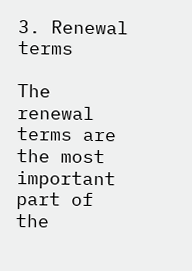3. Renewal terms

The renewal terms are the most important part of the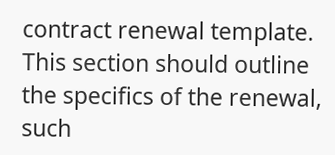contract renewal template. This section should outline the specifics of the renewal, such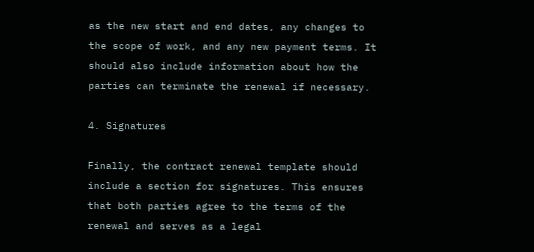as the new start and end dates, any changes to the scope of work, and any new payment terms. It should also include information about how the parties can terminate the renewal if necessary.

4. Signatures

Finally, the contract renewal template should include a section for signatures. This ensures that both parties agree to the terms of the renewal and serves as a legal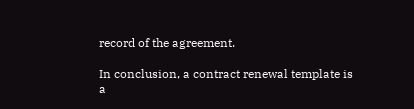record of the agreement.

In conclusion, a contract renewal template is a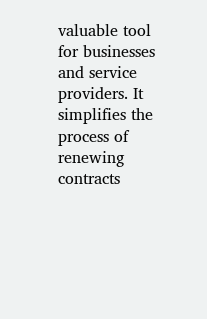valuable tool for businesses and service providers. It simplifies the process of renewing contracts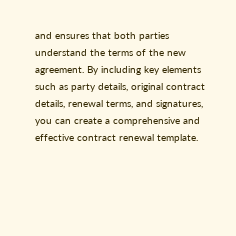and ensures that both parties understand the terms of the new agreement. By including key elements such as party details, original contract details, renewal terms, and signatures, you can create a comprehensive and effective contract renewal template.